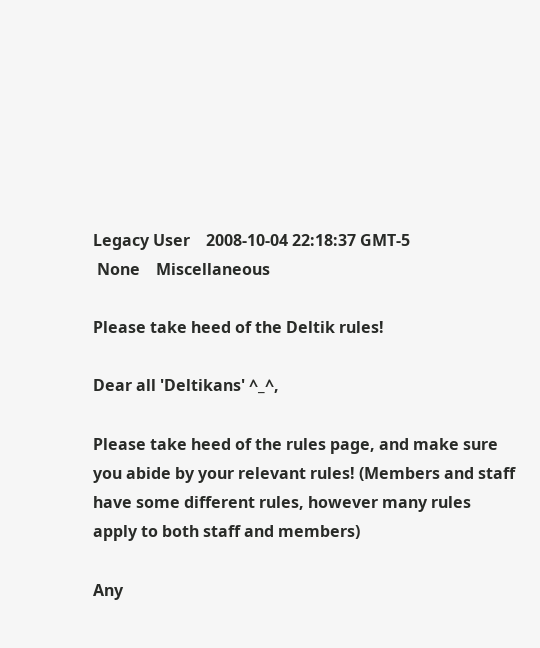Legacy User    2008-10-04 22:18:37 GMT-5
 None    Miscellaneous

Please take heed of the Deltik rules!

Dear all 'Deltikans' ^_^,

Please take heed of the rules page, and make sure you abide by your relevant rules! (Members and staff have some different rules, however many rules apply to both staff and members)

Any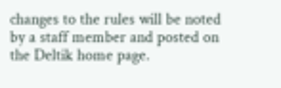changes to the rules will be noted by a staff member and posted on the Deltik home page.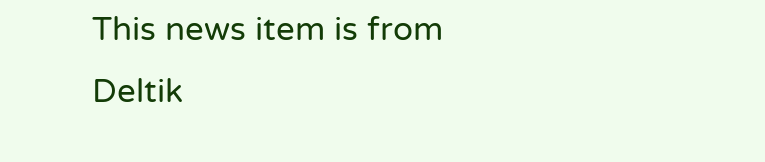This news item is from Deltik